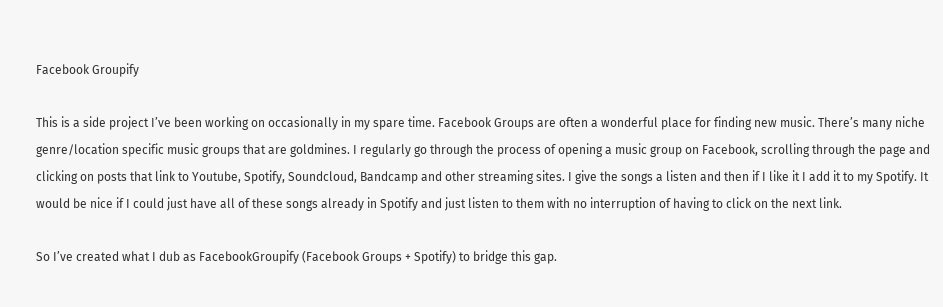Facebook Groupify

This is a side project I’ve been working on occasionally in my spare time. Facebook Groups are often a wonderful place for finding new music. There’s many niche genre/location specific music groups that are goldmines. I regularly go through the process of opening a music group on Facebook, scrolling through the page and clicking on posts that link to Youtube, Spotify, Soundcloud, Bandcamp and other streaming sites. I give the songs a listen and then if I like it I add it to my Spotify. It would be nice if I could just have all of these songs already in Spotify and just listen to them with no interruption of having to click on the next link.

So I’ve created what I dub as FacebookGroupify (Facebook Groups + Spotify) to bridge this gap.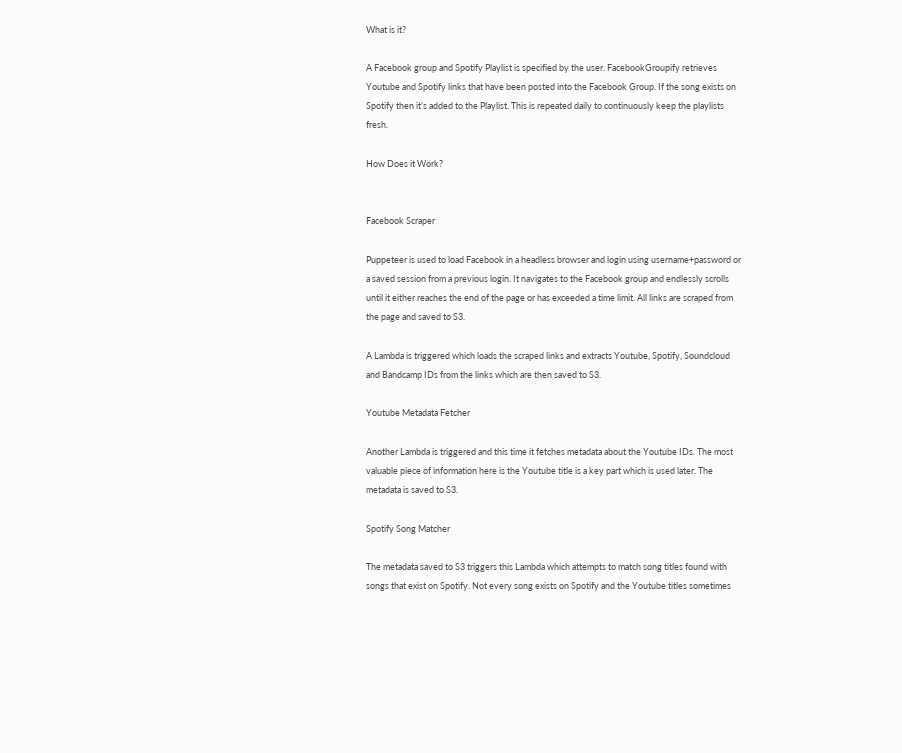What is it?

A Facebook group and Spotify Playlist is specified by the user. FacebookGroupify retrieves Youtube and Spotify links that have been posted into the Facebook Group. If the song exists on Spotify then it’s added to the Playlist. This is repeated daily to continuously keep the playlists fresh.

How Does it Work?


Facebook Scraper

Puppeteer is used to load Facebook in a headless browser and login using username+password or a saved session from a previous login. It navigates to the Facebook group and endlessly scrolls until it either reaches the end of the page or has exceeded a time limit. All links are scraped from the page and saved to S3.

A Lambda is triggered which loads the scraped links and extracts Youtube, Spotify, Soundcloud and Bandcamp IDs from the links which are then saved to S3.

Youtube Metadata Fetcher

Another Lambda is triggered and this time it fetches metadata about the Youtube IDs. The most valuable piece of information here is the Youtube title is a key part which is used later. The metadata is saved to S3.

Spotify Song Matcher

The metadata saved to S3 triggers this Lambda which attempts to match song titles found with songs that exist on Spotify. Not every song exists on Spotify and the Youtube titles sometimes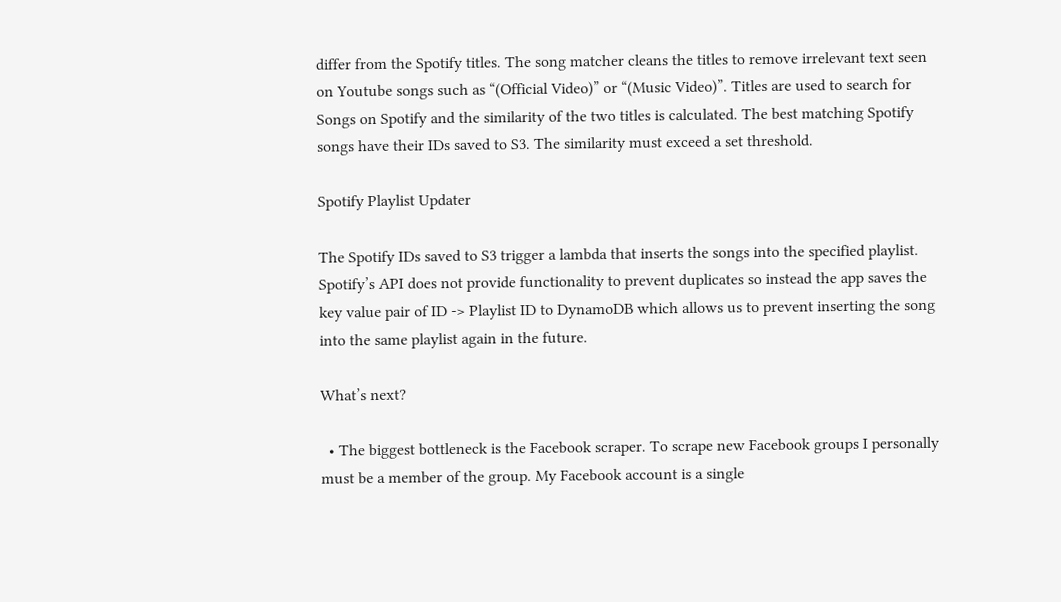differ from the Spotify titles. The song matcher cleans the titles to remove irrelevant text seen on Youtube songs such as “(Official Video)” or “(Music Video)”. Titles are used to search for Songs on Spotify and the similarity of the two titles is calculated. The best matching Spotify songs have their IDs saved to S3. The similarity must exceed a set threshold.

Spotify Playlist Updater

The Spotify IDs saved to S3 trigger a lambda that inserts the songs into the specified playlist. Spotify’s API does not provide functionality to prevent duplicates so instead the app saves the key value pair of ID -> Playlist ID to DynamoDB which allows us to prevent inserting the song into the same playlist again in the future.

What’s next?

  • The biggest bottleneck is the Facebook scraper. To scrape new Facebook groups I personally must be a member of the group. My Facebook account is a single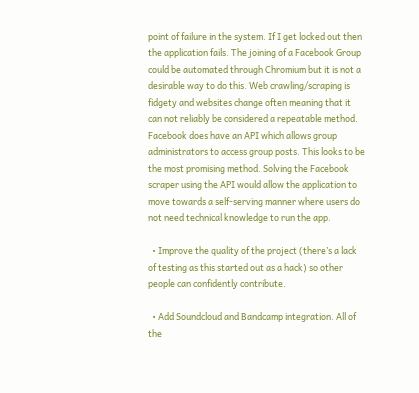point of failure in the system. If I get locked out then the application fails. The joining of a Facebook Group could be automated through Chromium but it is not a desirable way to do this. Web crawling/scraping is fidgety and websites change often meaning that it can not reliably be considered a repeatable method. Facebook does have an API which allows group administrators to access group posts. This looks to be the most promising method. Solving the Facebook scraper using the API would allow the application to move towards a self-serving manner where users do not need technical knowledge to run the app.

  • Improve the quality of the project (there’s a lack of testing as this started out as a hack) so other people can confidently contribute.

  • Add Soundcloud and Bandcamp integration. All of the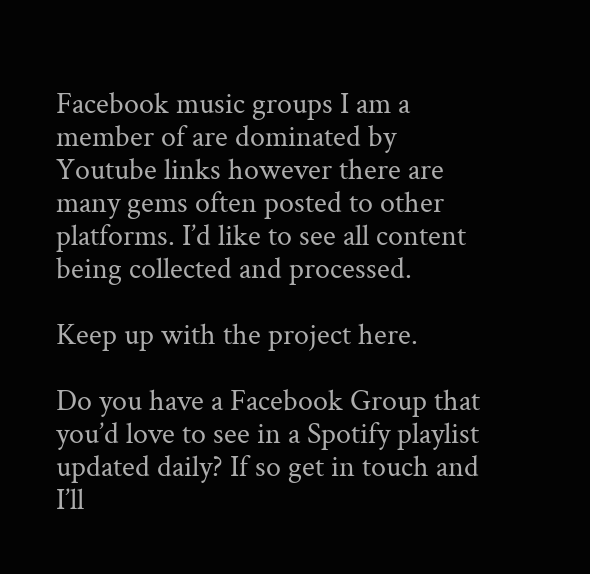Facebook music groups I am a member of are dominated by Youtube links however there are many gems often posted to other platforms. I’d like to see all content being collected and processed.

Keep up with the project here.

Do you have a Facebook Group that you’d love to see in a Spotify playlist updated daily? If so get in touch and I’ll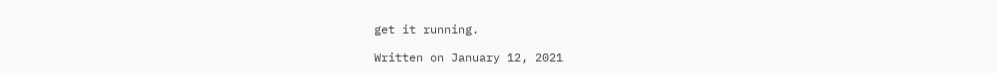get it running.

Written on January 12, 2021